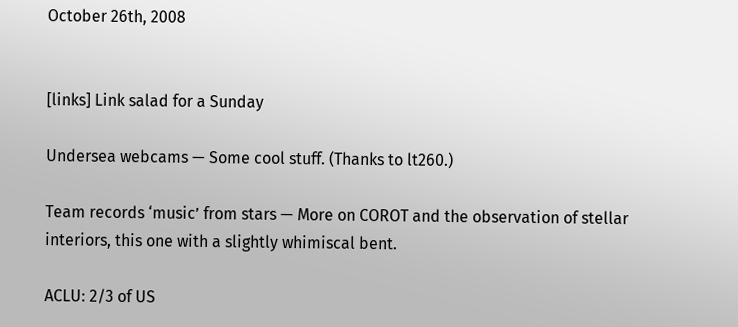October 26th, 2008


[links] Link salad for a Sunday

Undersea webcams — Some cool stuff. (Thanks to lt260.)

Team records ‘music’ from stars — More on COROT and the observation of stellar interiors, this one with a slightly whimiscal bent.

ACLU: 2/3 of US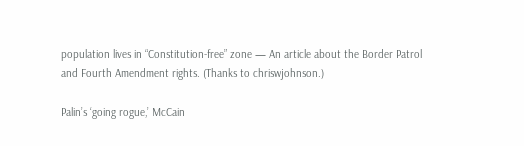population lives in “Constitution-free” zone — An article about the Border Patrol and Fourth Amendment rights. (Thanks to chriswjohnson.)

Palin’s ‘going rogue,’ McCain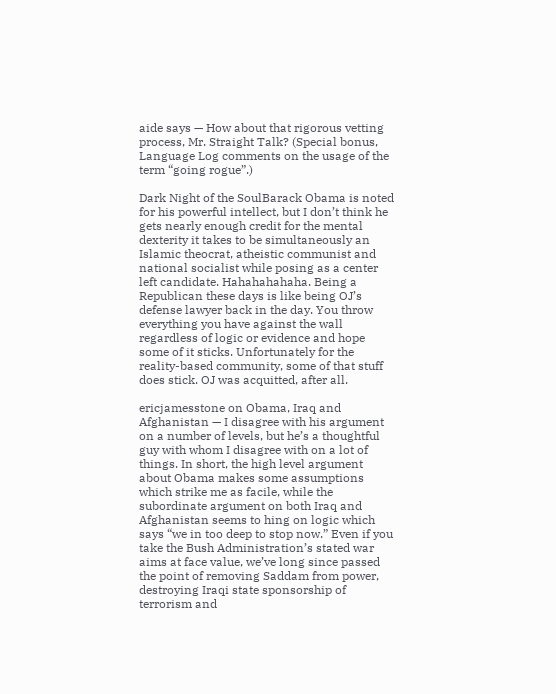aide says — How about that rigorous vetting process, Mr. Straight Talk? (Special bonus, Language Log comments on the usage of the term “going rogue”.)

Dark Night of the SoulBarack Obama is noted for his powerful intellect, but I don’t think he gets nearly enough credit for the mental dexterity it takes to be simultaneously an Islamic theocrat, atheistic communist and national socialist while posing as a center left candidate. Hahahahahaha. Being a Republican these days is like being OJ’s defense lawyer back in the day. You throw everything you have against the wall regardless of logic or evidence and hope some of it sticks. Unfortunately for the reality-based community, some of that stuff does stick. OJ was acquitted, after all.

ericjamesstone on Obama, Iraq and Afghanistan — I disagree with his argument on a number of levels, but he’s a thoughtful guy with whom I disagree with on a lot of things. In short, the high level argument about Obama makes some assumptions which strike me as facile, while the subordinate argument on both Iraq and Afghanistan seems to hing on logic which says “we in too deep to stop now.” Even if you take the Bush Administration’s stated war aims at face value, we’ve long since passed the point of removing Saddam from power, destroying Iraqi state sponsorship of terrorism and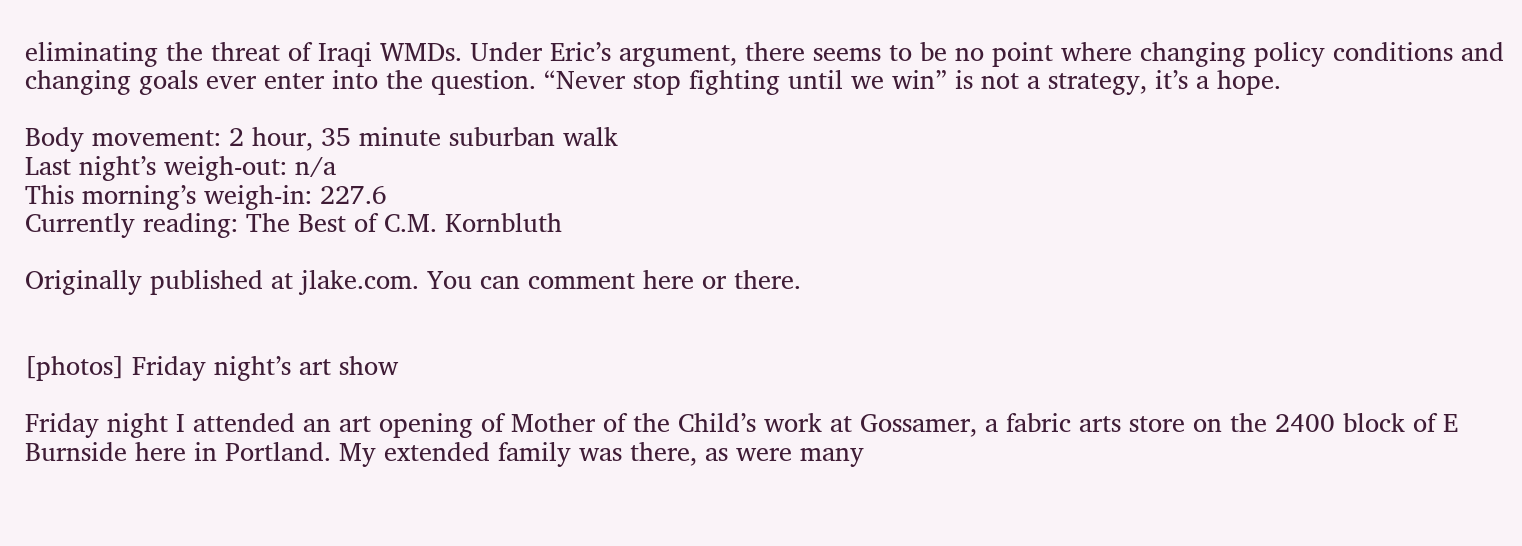eliminating the threat of Iraqi WMDs. Under Eric’s argument, there seems to be no point where changing policy conditions and changing goals ever enter into the question. “Never stop fighting until we win” is not a strategy, it’s a hope.

Body movement: 2 hour, 35 minute suburban walk
Last night’s weigh-out: n/a
This morning’s weigh-in: 227.6
Currently reading: The Best of C.M. Kornbluth

Originally published at jlake.com. You can comment here or there.


[photos] Friday night’s art show

Friday night I attended an art opening of Mother of the Child’s work at Gossamer, a fabric arts store on the 2400 block of E Burnside here in Portland. My extended family was there, as were many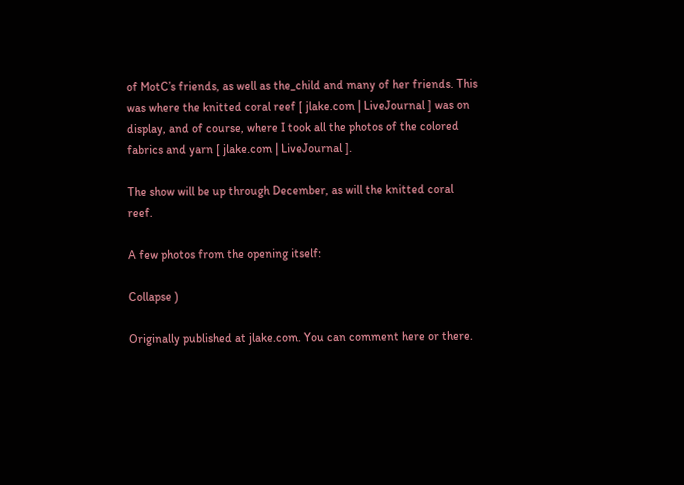of MotC’s friends, as well as the_child and many of her friends. This was where the knitted coral reef [ jlake.com | LiveJournal ] was on display, and of course, where I took all the photos of the colored fabrics and yarn [ jlake.com | LiveJournal ].

The show will be up through December, as will the knitted coral reef.

A few photos from the opening itself:

Collapse )

Originally published at jlake.com. You can comment here or there.